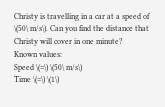Christy is travelling in a car at a speed of \(50\ m/s\). Can you find the distance that Christy will cover in one minute?
Known values:
Speed \(=\) \(50\ m/s\)
Time \(=\) \(1\)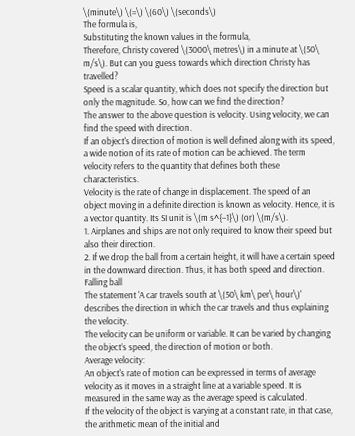\(minute\) \(=\) \(60\) \(seconds\)
The formula is,
Substituting the known values in the formula,
Therefore, Christy covered \(3000\ metres\) in a minute at \(50\ m/s\). But can you guess towards which direction Christy has travelled?
Speed is a scalar quantity, which does not specify the direction but only the magnitude. So, how can we find the direction?
The answer to the above question is velocity. Using velocity, we can find the speed with direction.
If an object's direction of motion is well defined along with its speed, a wide notion of its rate of motion can be achieved. The term velocity refers to the quantity that defines both these characteristics.
Velocity is the rate of change in displacement. The speed of an object moving in a definite direction is known as velocity. Hence, it is a vector quantity. Its SI unit is \(m s^{–1}\) (or) \(m/s\).
1. Airplanes and ships are not only required to know their speed but also their direction.
2. If we drop the ball from a certain height, it will have a certain speed in the downward direction. Thus, it has both speed and direction.
Falling ball
The statement 'A car travels south at \(50\ km\ per\ hour\)' describes the direction in which the car travels and thus explaining the velocity.
The velocity can be uniform or variable. It can be varied by changing the object’s speed, the direction of motion or both.
Average velocity:
An object's rate of motion can be expressed in terms of average velocity as it moves in a straight line at a variable speed. It is measured in the same way as the average speed is calculated.
If the velocity of the object is varying at a constant rate, in that case, the arithmetic mean of the initial and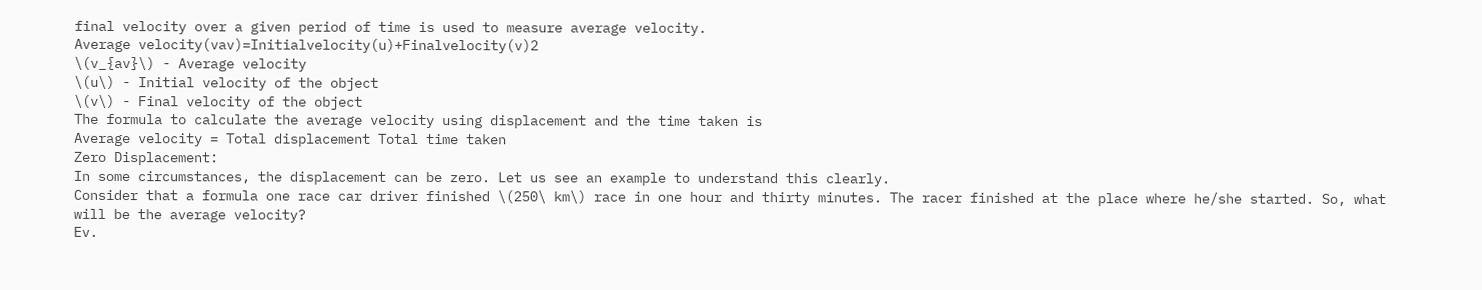final velocity over a given period of time is used to measure average velocity.
Average velocity(vav)=Initialvelocity(u)+Finalvelocity(v)2
\(v_{av}\) - Average velocity
\(u\) - Initial velocity of the object
\(v\) - Final velocity of the object
The formula to calculate the average velocity using displacement and the time taken is
Average velocity = Total displacement Total time taken
Zero Displacement:
In some circumstances, the displacement can be zero. Let us see an example to understand this clearly.
Consider that a formula one race car driver finished \(250\ km\) race in one hour and thirty minutes. The racer finished at the place where he/she started. So, what will be the average velocity?
Ev.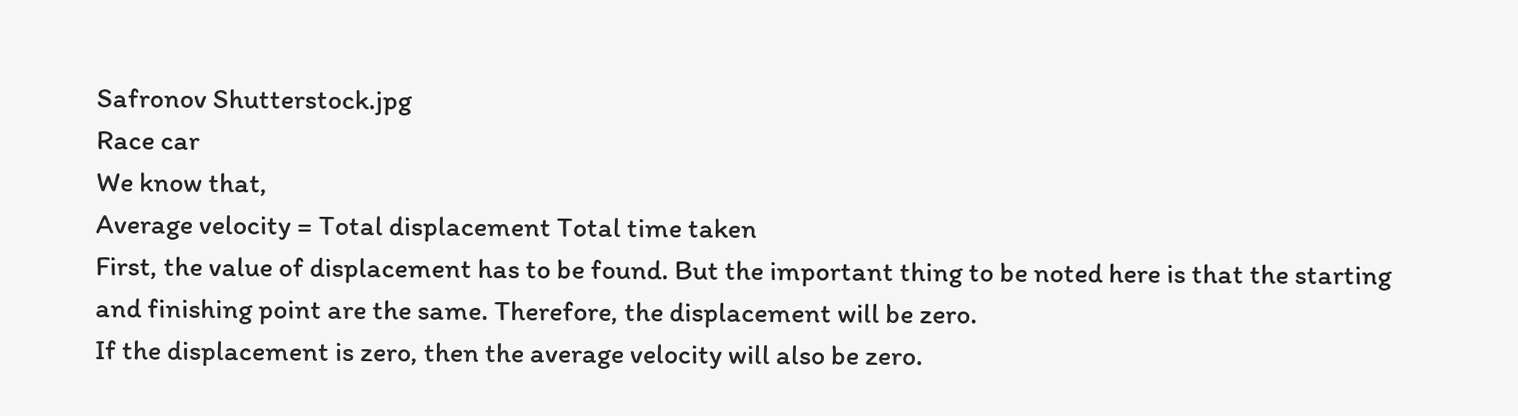Safronov Shutterstock.jpg
Race car
We know that,
Average velocity = Total displacement Total time taken
First, the value of displacement has to be found. But the important thing to be noted here is that the starting and finishing point are the same. Therefore, the displacement will be zero.
If the displacement is zero, then the average velocity will also be zero.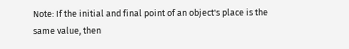Note: If the initial and final point of an object's place is the same value, then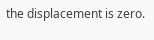the displacement is zero.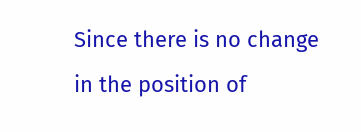Since there is no change in the position of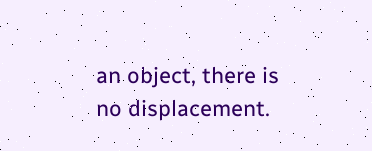an object, there is no displacement.